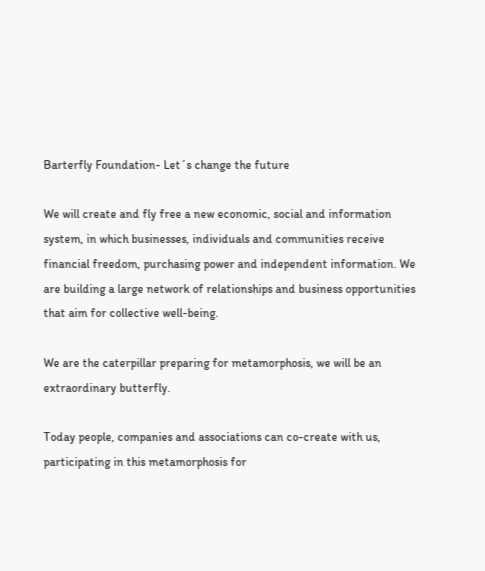Barterfly Foundation- Let´s change the future

We will create and fly free a new economic, social and information system, in which businesses, individuals and communities receive financial freedom, purchasing power and independent information. We are building a large network of relationships and business opportunities that aim for collective well-being.

We are the caterpillar preparing for metamorphosis, we will be an extraordinary butterfly.

Today people, companies and associations can co-create with us, participating in this metamorphosis for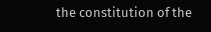the constitution of the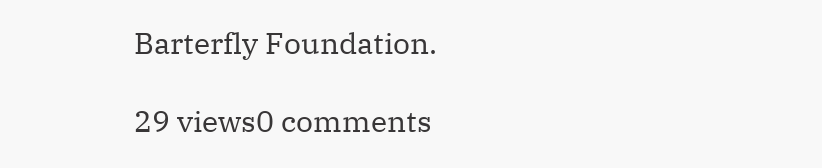Barterfly Foundation.

29 views0 comments